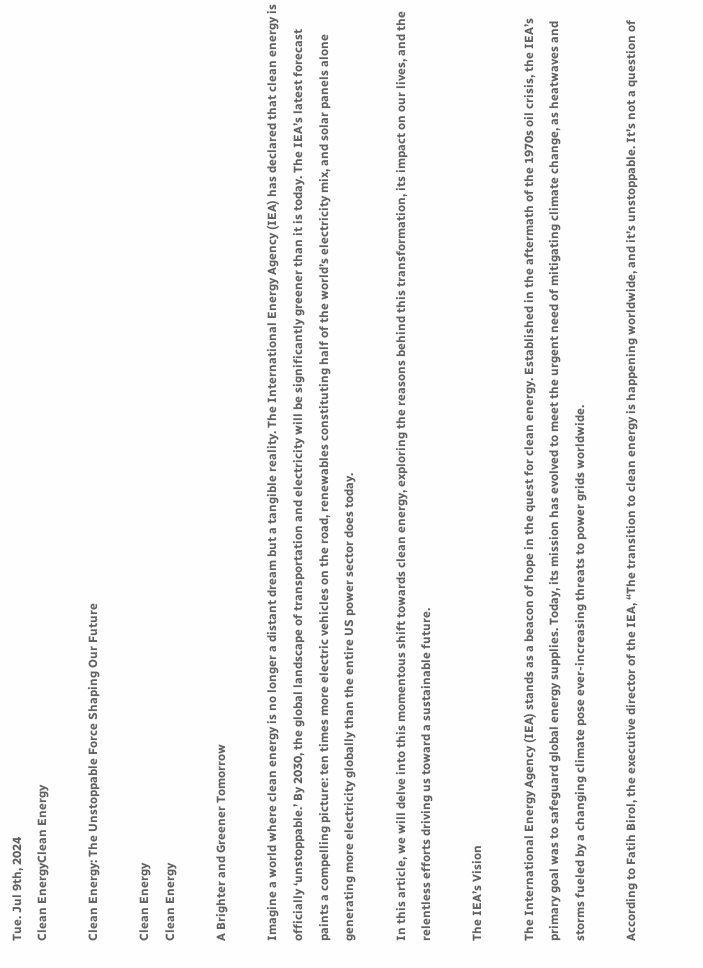Tue. Jul 9th, 2024
Clean EnergyClean Energy

Clean Energy: The Unstoppable Force Shaping Our Future

Clean Energy
Clean Energy

A Brighter and Greener Tomorrow

Imagine a world where clean energy is no longer a distant dream but a tangible reality. The International Energy Agency (IEA) has declared that clean energy is officially ‘unstoppable.’ By 2030, the global landscape of transportation and electricity will be significantly greener than it is today. The IEA’s latest forecast paints a compelling picture: ten times more electric vehicles on the road, renewables constituting half of the world’s electricity mix, and solar panels alone generating more electricity globally than the entire US power sector does today.

In this article, we will delve into this momentous shift towards clean energy, exploring the reasons behind this transformation, its impact on our lives, and the relentless efforts driving us toward a sustainable future.

The IEA’s Vision

The International Energy Agency (IEA) stands as a beacon of hope in the quest for clean energy. Established in the aftermath of the 1970s oil crisis, the IEA’s primary goal was to safeguard global energy supplies. Today, its mission has evolved to meet the urgent need of mitigating climate change, as heatwaves and storms fueled by a changing climate pose ever-increasing threats to power grids worldwide.

According to Fatih Birol, the executive director of the IEA, “The transition to clean energy is happening worldwide, and it’s unstoppable. It’s not a question of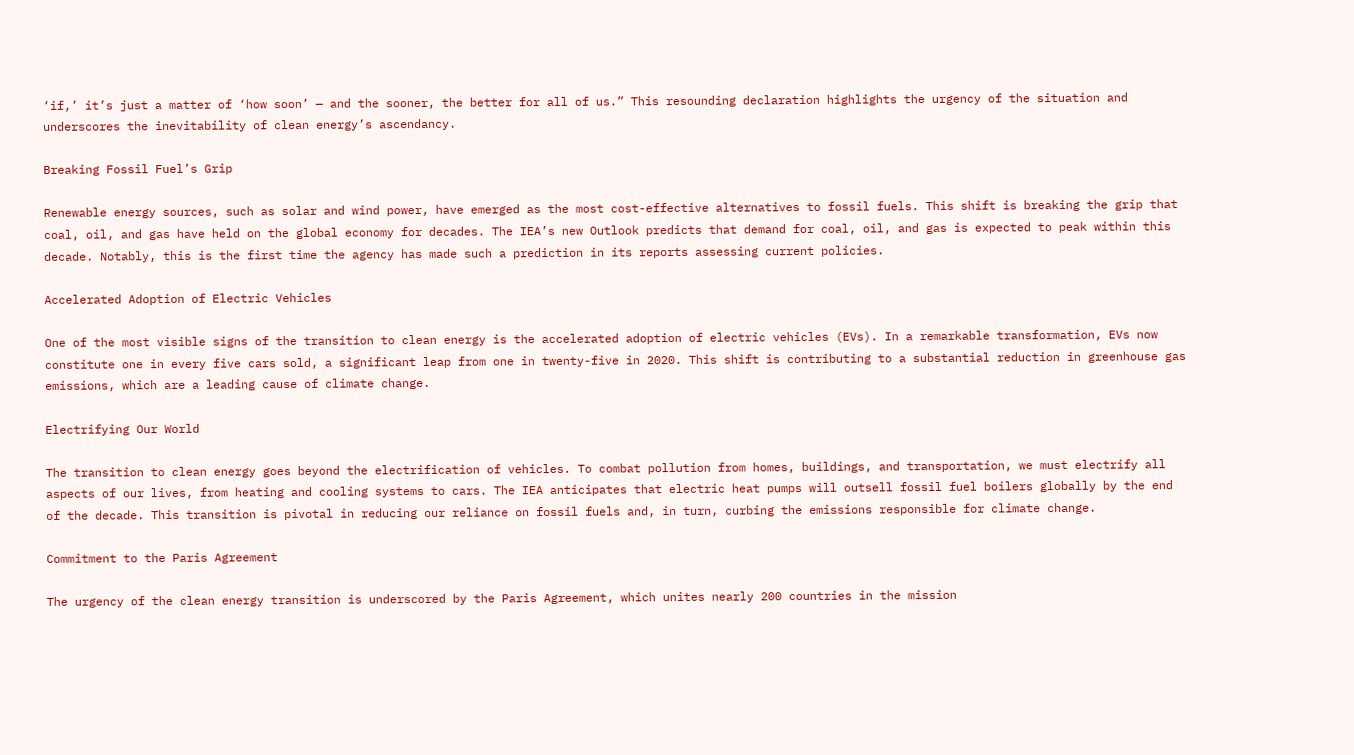‘if,’ it’s just a matter of ‘how soon’ — and the sooner, the better for all of us.” This resounding declaration highlights the urgency of the situation and underscores the inevitability of clean energy’s ascendancy.

Breaking Fossil Fuel’s Grip

Renewable energy sources, such as solar and wind power, have emerged as the most cost-effective alternatives to fossil fuels. This shift is breaking the grip that coal, oil, and gas have held on the global economy for decades. The IEA’s new Outlook predicts that demand for coal, oil, and gas is expected to peak within this decade. Notably, this is the first time the agency has made such a prediction in its reports assessing current policies.

Accelerated Adoption of Electric Vehicles

One of the most visible signs of the transition to clean energy is the accelerated adoption of electric vehicles (EVs). In a remarkable transformation, EVs now constitute one in every five cars sold, a significant leap from one in twenty-five in 2020. This shift is contributing to a substantial reduction in greenhouse gas emissions, which are a leading cause of climate change.

Electrifying Our World

The transition to clean energy goes beyond the electrification of vehicles. To combat pollution from homes, buildings, and transportation, we must electrify all aspects of our lives, from heating and cooling systems to cars. The IEA anticipates that electric heat pumps will outsell fossil fuel boilers globally by the end of the decade. This transition is pivotal in reducing our reliance on fossil fuels and, in turn, curbing the emissions responsible for climate change.

Commitment to the Paris Agreement

The urgency of the clean energy transition is underscored by the Paris Agreement, which unites nearly 200 countries in the mission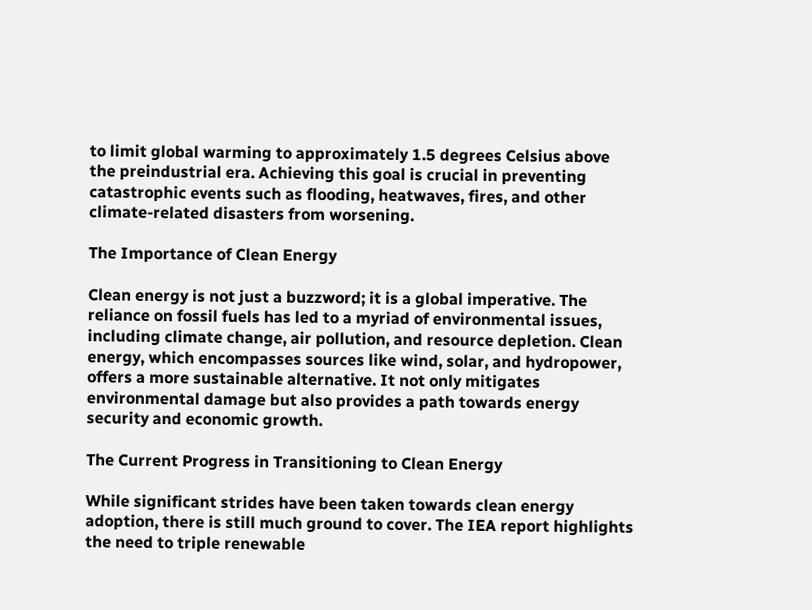to limit global warming to approximately 1.5 degrees Celsius above the preindustrial era. Achieving this goal is crucial in preventing catastrophic events such as flooding, heatwaves, fires, and other climate-related disasters from worsening.

The Importance of Clean Energy

Clean energy is not just a buzzword; it is a global imperative. The reliance on fossil fuels has led to a myriad of environmental issues, including climate change, air pollution, and resource depletion. Clean energy, which encompasses sources like wind, solar, and hydropower, offers a more sustainable alternative. It not only mitigates environmental damage but also provides a path towards energy security and economic growth.

The Current Progress in Transitioning to Clean Energy

While significant strides have been taken towards clean energy adoption, there is still much ground to cover. The IEA report highlights the need to triple renewable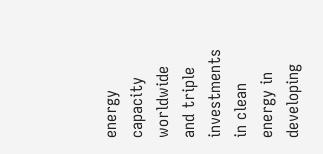energy capacity worldwide and triple investments in clean energy in developing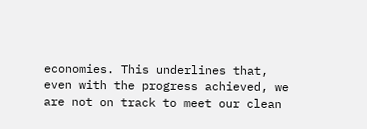economies. This underlines that, even with the progress achieved, we are not on track to meet our clean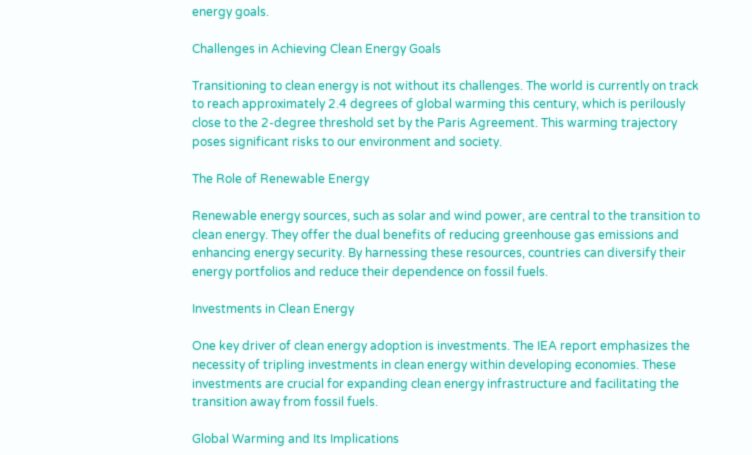energy goals.

Challenges in Achieving Clean Energy Goals

Transitioning to clean energy is not without its challenges. The world is currently on track to reach approximately 2.4 degrees of global warming this century, which is perilously close to the 2-degree threshold set by the Paris Agreement. This warming trajectory poses significant risks to our environment and society.

The Role of Renewable Energy

Renewable energy sources, such as solar and wind power, are central to the transition to clean energy. They offer the dual benefits of reducing greenhouse gas emissions and enhancing energy security. By harnessing these resources, countries can diversify their energy portfolios and reduce their dependence on fossil fuels.

Investments in Clean Energy

One key driver of clean energy adoption is investments. The IEA report emphasizes the necessity of tripling investments in clean energy within developing economies. These investments are crucial for expanding clean energy infrastructure and facilitating the transition away from fossil fuels.

Global Warming and Its Implications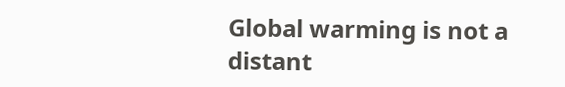Global warming is not a distant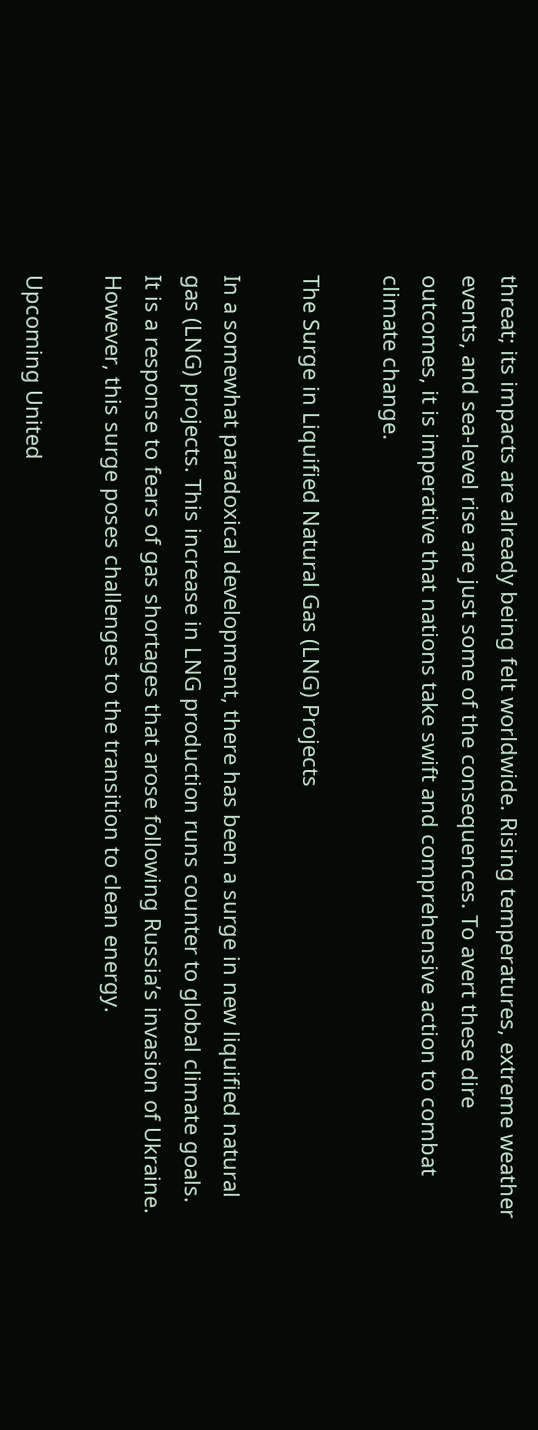threat; its impacts are already being felt worldwide. Rising temperatures, extreme weather events, and sea-level rise are just some of the consequences. To avert these dire outcomes, it is imperative that nations take swift and comprehensive action to combat climate change.

The Surge in Liquified Natural Gas (LNG) Projects

In a somewhat paradoxical development, there has been a surge in new liquified natural gas (LNG) projects. This increase in LNG production runs counter to global climate goals. It is a response to fears of gas shortages that arose following Russia’s invasion of Ukraine. However, this surge poses challenges to the transition to clean energy.

Upcoming United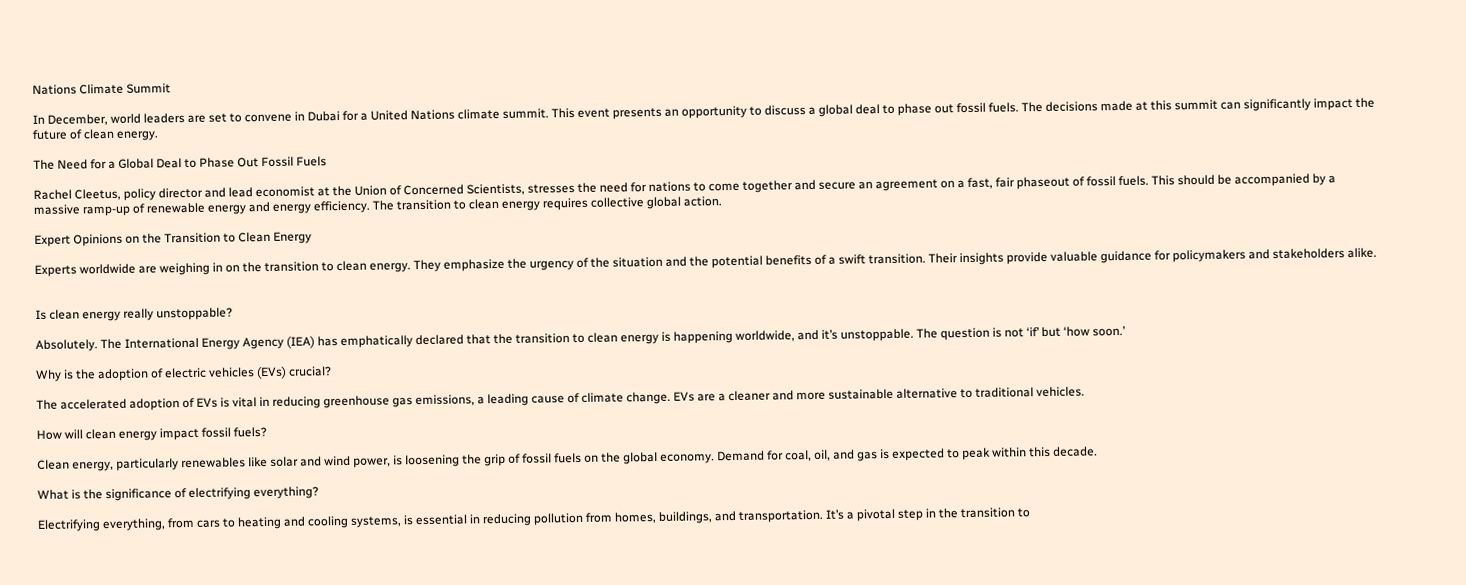Nations Climate Summit

In December, world leaders are set to convene in Dubai for a United Nations climate summit. This event presents an opportunity to discuss a global deal to phase out fossil fuels. The decisions made at this summit can significantly impact the future of clean energy.

The Need for a Global Deal to Phase Out Fossil Fuels

Rachel Cleetus, policy director and lead economist at the Union of Concerned Scientists, stresses the need for nations to come together and secure an agreement on a fast, fair phaseout of fossil fuels. This should be accompanied by a massive ramp-up of renewable energy and energy efficiency. The transition to clean energy requires collective global action.

Expert Opinions on the Transition to Clean Energy

Experts worldwide are weighing in on the transition to clean energy. They emphasize the urgency of the situation and the potential benefits of a swift transition. Their insights provide valuable guidance for policymakers and stakeholders alike.


Is clean energy really unstoppable?

Absolutely. The International Energy Agency (IEA) has emphatically declared that the transition to clean energy is happening worldwide, and it’s unstoppable. The question is not ‘if’ but ‘how soon.’

Why is the adoption of electric vehicles (EVs) crucial?

The accelerated adoption of EVs is vital in reducing greenhouse gas emissions, a leading cause of climate change. EVs are a cleaner and more sustainable alternative to traditional vehicles.

How will clean energy impact fossil fuels?

Clean energy, particularly renewables like solar and wind power, is loosening the grip of fossil fuels on the global economy. Demand for coal, oil, and gas is expected to peak within this decade.

What is the significance of electrifying everything?

Electrifying everything, from cars to heating and cooling systems, is essential in reducing pollution from homes, buildings, and transportation. It’s a pivotal step in the transition to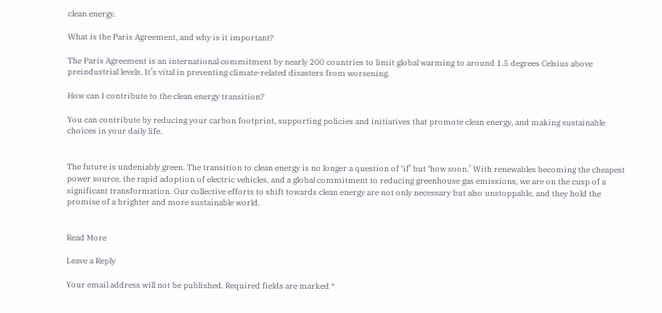clean energy.

What is the Paris Agreement, and why is it important?

The Paris Agreement is an international commitment by nearly 200 countries to limit global warming to around 1.5 degrees Celsius above preindustrial levels. It’s vital in preventing climate-related disasters from worsening.

How can I contribute to the clean energy transition?

You can contribute by reducing your carbon footprint, supporting policies and initiatives that promote clean energy, and making sustainable choices in your daily life.


The future is undeniably green. The transition to clean energy is no longer a question of ‘if’ but ‘how soon.’ With renewables becoming the cheapest power source, the rapid adoption of electric vehicles, and a global commitment to reducing greenhouse gas emissions, we are on the cusp of a significant transformation. Our collective efforts to shift towards clean energy are not only necessary but also unstoppable, and they hold the promise of a brighter and more sustainable world.


Read More

Leave a Reply

Your email address will not be published. Required fields are marked *